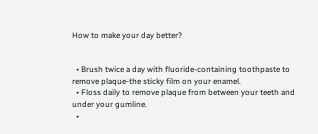How to make your day better?


  • Brush twice a day with fluoride-containing toothpaste to remove plaque-the sticky film on your enamel.
  • Floss daily to remove plaque from between your teeth and under your gumline.
  •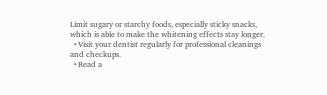Limit sugary or starchy foods, especially sticky snacks, which is able to make the whitening effects stay longer.
  • Visit your dentist regularly for professional cleanings and checkups.
  • Read a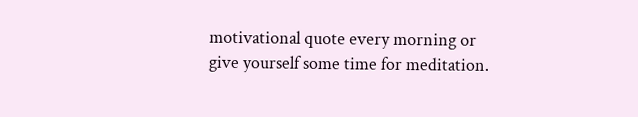motivational quote every morning or give yourself some time for meditation.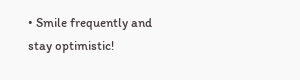• Smile frequently and stay optimistic!